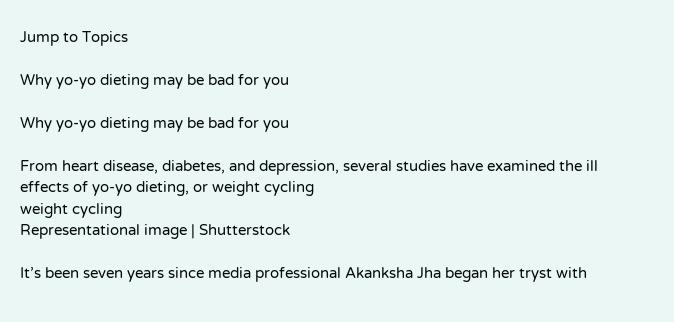Jump to Topics

Why yo-yo dieting may be bad for you

Why yo-yo dieting may be bad for you

From heart disease, diabetes, and depression, several studies have examined the ill effects of yo-yo dieting, or weight cycling
weight cycling
Representational image | Shutterstock

It’s been seven years since media professional Akanksha Jha began her tryst with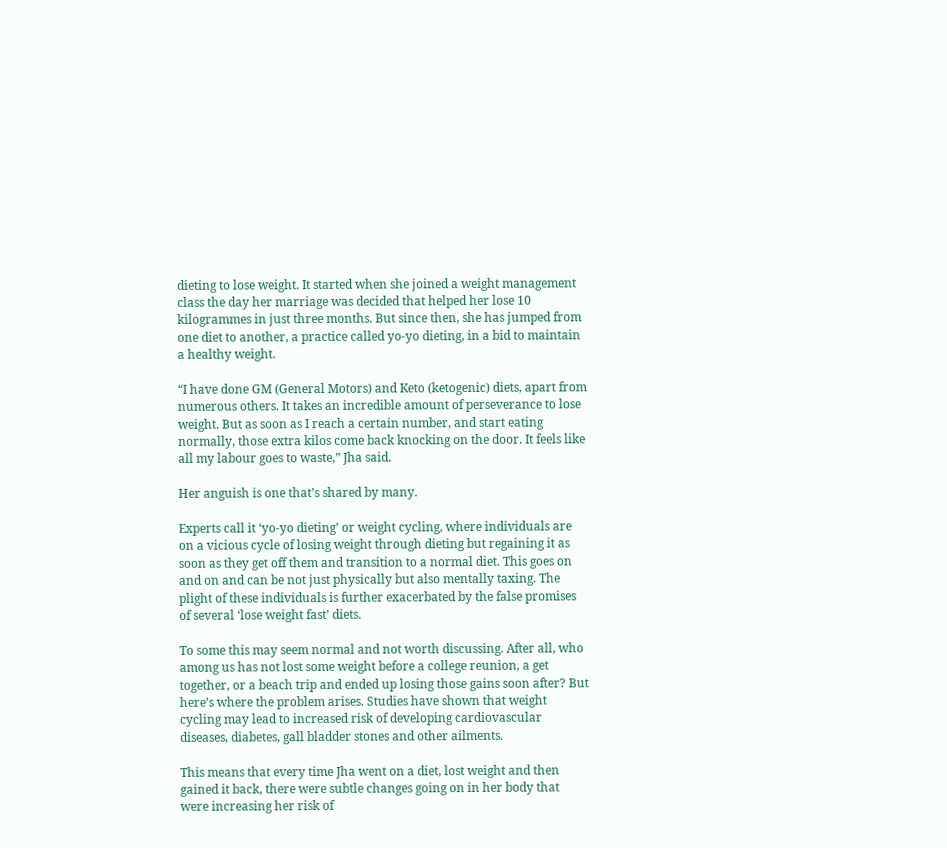dieting to lose weight. It started when she joined a weight management class the day her marriage was decided that helped her lose 10 kilogrammes in just three months. But since then, she has jumped from one diet to another, a practice called yo-yo dieting, in a bid to maintain a healthy weight.

“I have done GM (General Motors) and Keto (ketogenic) diets, apart from numerous others. It takes an incredible amount of perseverance to lose weight. But as soon as I reach a certain number, and start eating normally, those extra kilos come back knocking on the door. It feels like all my labour goes to waste,” Jha said.

Her anguish is one that’s shared by many.

Experts call it ‘yo-yo dieting’ or weight cycling, where individuals are on a vicious cycle of losing weight through dieting but regaining it as soon as they get off them and transition to a normal diet. This goes on and on and can be not just physically but also mentally taxing. The plight of these individuals is further exacerbated by the false promises of several ‘lose weight fast’ diets.

To some this may seem normal and not worth discussing. After all, who among us has not lost some weight before a college reunion, a get together, or a beach trip and ended up losing those gains soon after? But here’s where the problem arises. Studies have shown that weight cycling may lead to increased risk of developing cardiovascular diseases, diabetes, gall bladder stones and other ailments.

This means that every time Jha went on a diet, lost weight and then gained it back, there were subtle changes going on in her body that were increasing her risk of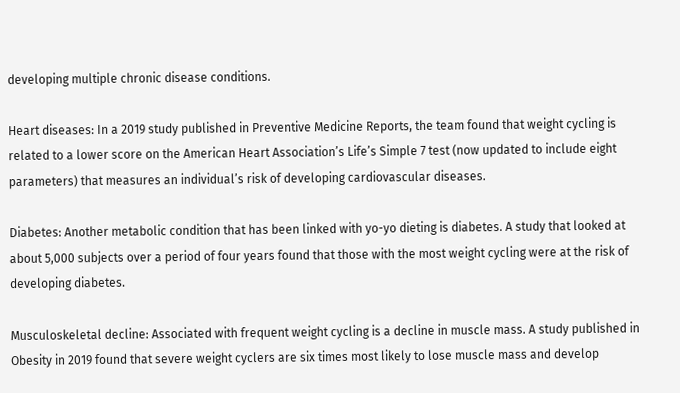developing multiple chronic disease conditions.

Heart diseases: In a 2019 study published in Preventive Medicine Reports, the team found that weight cycling is related to a lower score on the American Heart Association’s Life’s Simple 7 test (now updated to include eight parameters) that measures an individual’s risk of developing cardiovascular diseases.

Diabetes: Another metabolic condition that has been linked with yo-yo dieting is diabetes. A study that looked at about 5,000 subjects over a period of four years found that those with the most weight cycling were at the risk of developing diabetes.

Musculoskeletal decline: Associated with frequent weight cycling is a decline in muscle mass. A study published in Obesity in 2019 found that severe weight cyclers are six times most likely to lose muscle mass and develop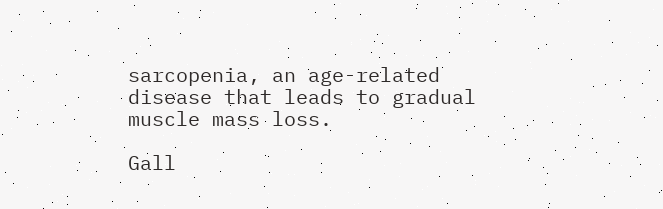sarcopenia, an age-related disease that leads to gradual muscle mass loss.

Gall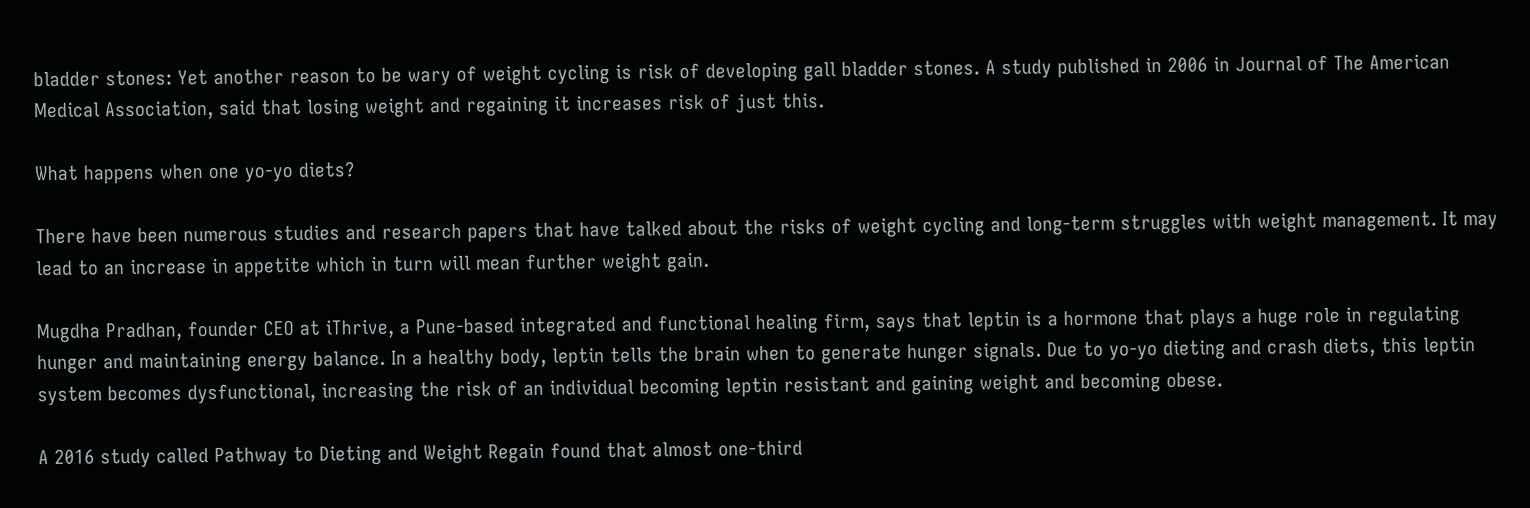bladder stones: Yet another reason to be wary of weight cycling is risk of developing gall bladder stones. A study published in 2006 in Journal of The American Medical Association, said that losing weight and regaining it increases risk of just this.

What happens when one yo-yo diets?

There have been numerous studies and research papers that have talked about the risks of weight cycling and long-term struggles with weight management. It may lead to an increase in appetite which in turn will mean further weight gain.

Mugdha Pradhan, founder CEO at iThrive, a Pune-based integrated and functional healing firm, says that leptin is a hormone that plays a huge role in regulating hunger and maintaining energy balance. In a healthy body, leptin tells the brain when to generate hunger signals. Due to yo-yo dieting and crash diets, this leptin system becomes dysfunctional, increasing the risk of an individual becoming leptin resistant and gaining weight and becoming obese.

A 2016 study called Pathway to Dieting and Weight Regain found that almost one-third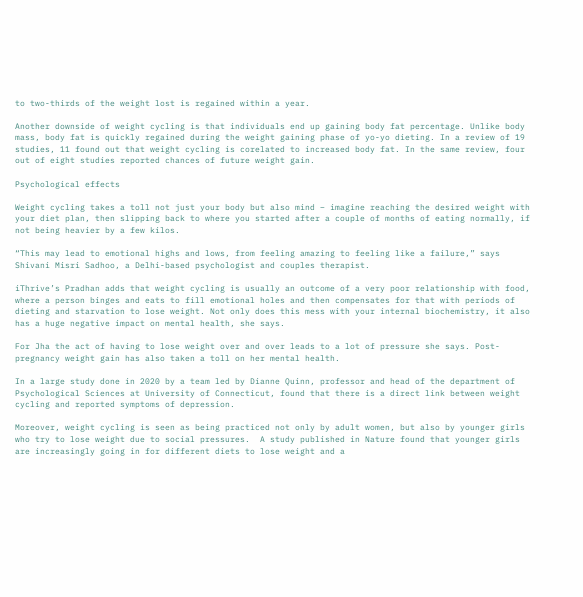to two-thirds of the weight lost is regained within a year.

Another downside of weight cycling is that individuals end up gaining body fat percentage. Unlike body mass, body fat is quickly regained during the weight gaining phase of yo-yo dieting. In a review of 19 studies, 11 found out that weight cycling is corelated to increased body fat. In the same review, four out of eight studies reported chances of future weight gain.

Psychological effects

Weight cycling takes a toll not just your body but also mind – imagine reaching the desired weight with your diet plan, then slipping back to where you started after a couple of months of eating normally, if not being heavier by a few kilos.

“This may lead to emotional highs and lows, from feeling amazing to feeling like a failure,” says Shivani Misri Sadhoo, a Delhi-based psychologist and couples therapist.

iThrive’s Pradhan adds that weight cycling is usually an outcome of a very poor relationship with food, where a person binges and eats to fill emotional holes and then compensates for that with periods of dieting and starvation to lose weight. Not only does this mess with your internal biochemistry, it also has a huge negative impact on mental health, she says.

For Jha the act of having to lose weight over and over leads to a lot of pressure she says. Post-pregnancy weight gain has also taken a toll on her mental health.

In a large study done in 2020 by a team led by Dianne Quinn, professor and head of the department of Psychological Sciences at University of Connecticut, found that there is a direct link between weight cycling and reported symptoms of depression.

Moreover, weight cycling is seen as being practiced not only by adult women, but also by younger girls who try to lose weight due to social pressures.  A study published in Nature found that younger girls are increasingly going in for different diets to lose weight and a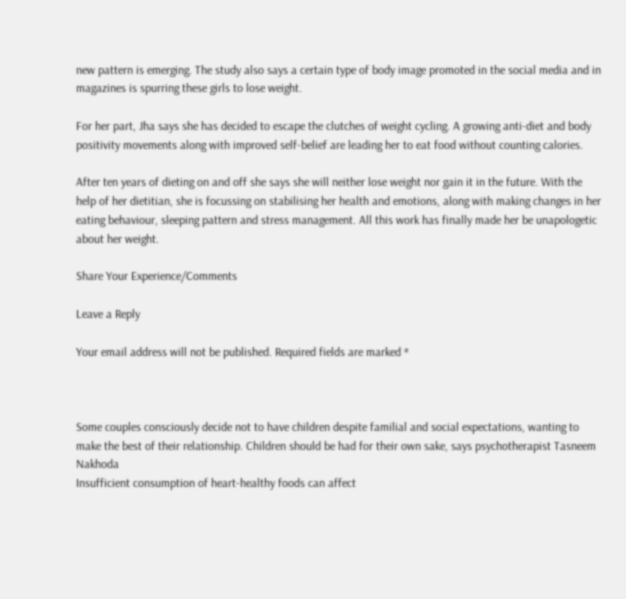new pattern is emerging. The study also says a certain type of body image promoted in the social media and in magazines is spurring these girls to lose weight.

For her part, Jha says she has decided to escape the clutches of weight cycling. A growing anti-diet and body positivity movements along with improved self-belief are leading her to eat food without counting calories.

After ten years of dieting on and off she says she will neither lose weight nor gain it in the future. With the help of her dietitian, she is focussing on stabilising her health and emotions, along with making changes in her eating behaviour, sleeping pattern and stress management. All this work has finally made her be unapologetic about her weight.

Share Your Experience/Comments

Leave a Reply

Your email address will not be published. Required fields are marked *



Some couples consciously decide not to have children despite familial and social expectations, wanting to make the best of their relationship. Children should be had for their own sake, says psychotherapist Tasneem Nakhoda
Insufficient consumption of heart-healthy foods can affect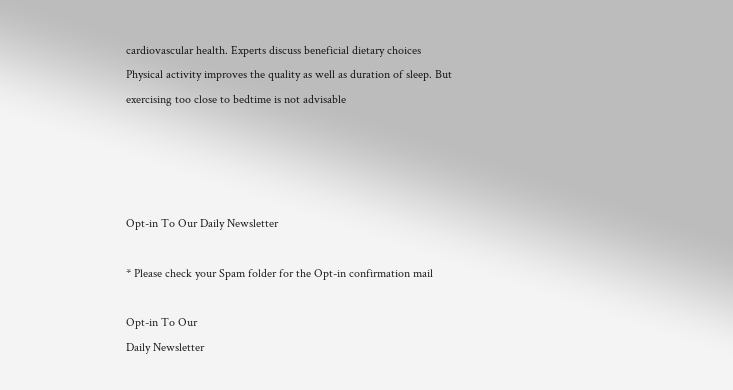cardiovascular health. Experts discuss beneficial dietary choices
Physical activity improves the quality as well as duration of sleep. But exercising too close to bedtime is not advisable




Opt-in To Our Daily Newsletter

* Please check your Spam folder for the Opt-in confirmation mail

Opt-in To Our
Daily Newsletter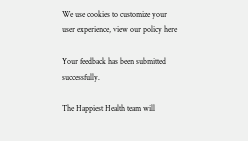We use cookies to customize your user experience, view our policy here

Your feedback has been submitted successfully.

The Happiest Health team will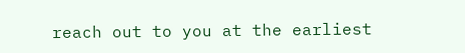reach out to you at the earliest